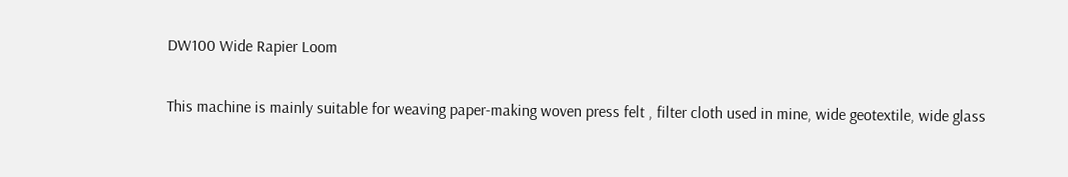DW100 Wide Rapier Loom

This machine is mainly suitable for weaving paper-making woven press felt , filter cloth used in mine, wide geotextile, wide glass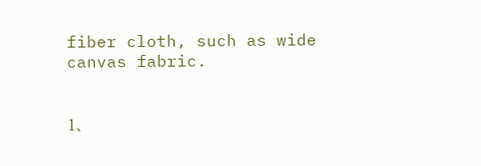fiber cloth, such as wide canvas fabric.


1、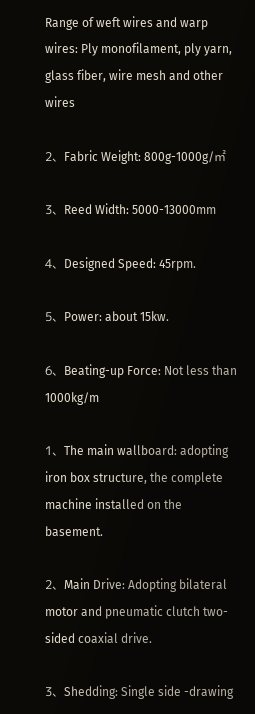Range of weft wires and warp wires: Ply monofilament, ply yarn, glass fiber, wire mesh and other wires

2、Fabric Weight: 800g-1000g/㎡

3、Reed Width: 5000-13000mm

4、Designed Speed: 45rpm.

5、Power: about 15kw.

6、Beating-up Force: Not less than 1000kg/m

1、The main wallboard: adopting iron box structure, the complete machine installed on the basement.

2、Main Drive: Adopting bilateral motor and pneumatic clutch two-sided coaxial drive.

3、Shedding: Single side -drawing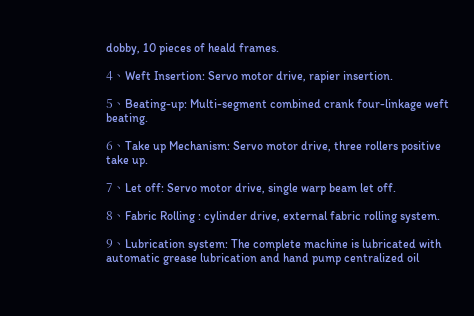dobby, 10 pieces of heald frames.

4、Weft Insertion: Servo motor drive, rapier insertion.

5、Beating-up: Multi-segment combined crank four-linkage weft beating.

6、Take up Mechanism: Servo motor drive, three rollers positive take up.

7、Let off: Servo motor drive, single warp beam let off.

8、Fabric Rolling : cylinder drive, external fabric rolling system.

9、Lubrication system: The complete machine is lubricated with automatic grease lubrication and hand pump centralized oil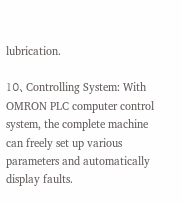lubrication.

10、Controlling System: With OMRON PLC computer control system, the complete machine can freely set up various parameters and automatically display faults.